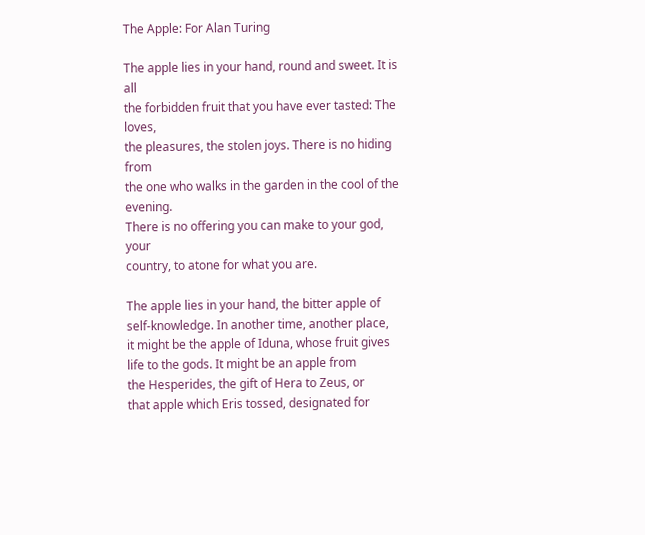The Apple: For Alan Turing

The apple lies in your hand, round and sweet. It is all
the forbidden fruit that you have ever tasted: The loves,
the pleasures, the stolen joys. There is no hiding from
the one who walks in the garden in the cool of the evening.
There is no offering you can make to your god, your
country, to atone for what you are.

The apple lies in your hand, the bitter apple of
self-knowledge. In another time, another place,
it might be the apple of Iduna, whose fruit gives
life to the gods. It might be an apple from
the Hesperides, the gift of Hera to Zeus, or
that apple which Eris tossed, designated for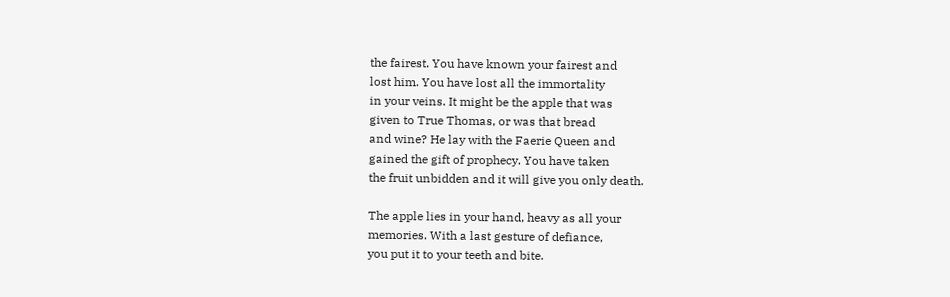the fairest. You have known your fairest and
lost him. You have lost all the immortality
in your veins. It might be the apple that was
given to True Thomas, or was that bread
and wine? He lay with the Faerie Queen and
gained the gift of prophecy. You have taken
the fruit unbidden and it will give you only death.

The apple lies in your hand, heavy as all your
memories. With a last gesture of defiance,
you put it to your teeth and bite.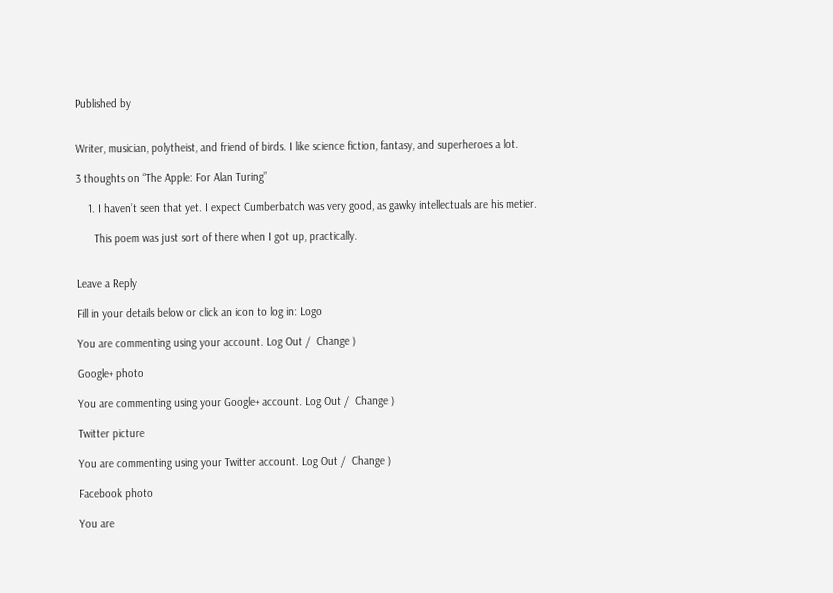Published by


Writer, musician, polytheist, and friend of birds. I like science fiction, fantasy, and superheroes a lot.

3 thoughts on “The Apple: For Alan Turing”

    1. I haven’t seen that yet. I expect Cumberbatch was very good, as gawky intellectuals are his metier.

      This poem was just sort of there when I got up, practically.


Leave a Reply

Fill in your details below or click an icon to log in: Logo

You are commenting using your account. Log Out /  Change )

Google+ photo

You are commenting using your Google+ account. Log Out /  Change )

Twitter picture

You are commenting using your Twitter account. Log Out /  Change )

Facebook photo

You are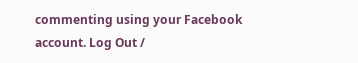commenting using your Facebook account. Log Out /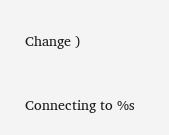Change )


Connecting to %s